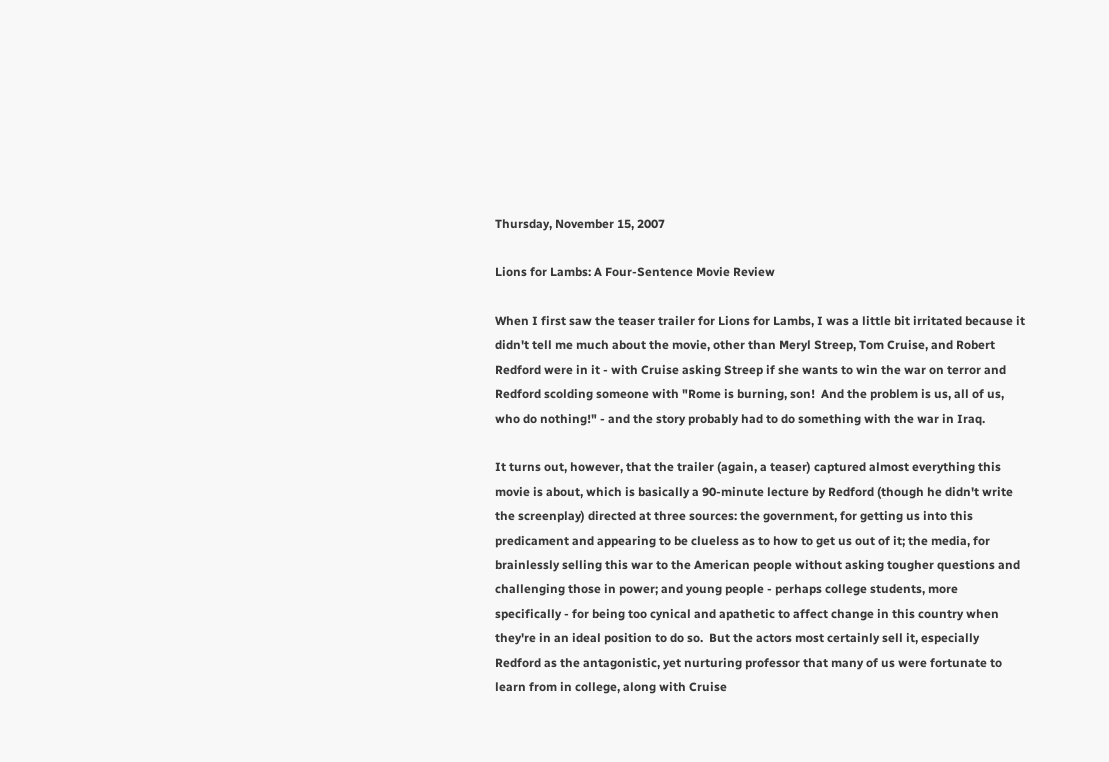Thursday, November 15, 2007

Lions for Lambs: A Four-Sentence Movie Review

When I first saw the teaser trailer for Lions for Lambs, I was a little bit irritated because it didn't tell me much about the movie, other than Meryl Streep, Tom Cruise, and Robert Redford were in it - with Cruise asking Streep if she wants to win the war on terror and Redford scolding someone with "Rome is burning, son!  And the problem is us, all of us, who do nothing!" - and the story probably had to do something with the war in Iraq.

It turns out, however, that the trailer (again, a teaser) captured almost everything this movie is about, which is basically a 90-minute lecture by Redford (though he didn't write the screenplay) directed at three sources: the government, for getting us into this predicament and appearing to be clueless as to how to get us out of it; the media, for brainlessly selling this war to the American people without asking tougher questions and challenging those in power; and young people - perhaps college students, more specifically - for being too cynical and apathetic to affect change in this country when they're in an ideal position to do so.  But the actors most certainly sell it, especially Redford as the antagonistic, yet nurturing professor that many of us were fortunate to learn from in college, along with Cruise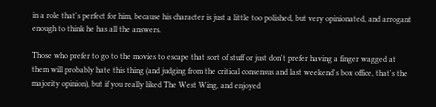in a role that's perfect for him, because his character is just a little too polished, but very opinionated, and arrogant enough to think he has all the answers.

Those who prefer to go to the movies to escape that sort of stuff or just don't prefer having a finger wagged at them will probably hate this thing (and judging from the critical consensus and last weekend's box office, that's the majority opinion), but if you really liked The West Wing, and enjoyed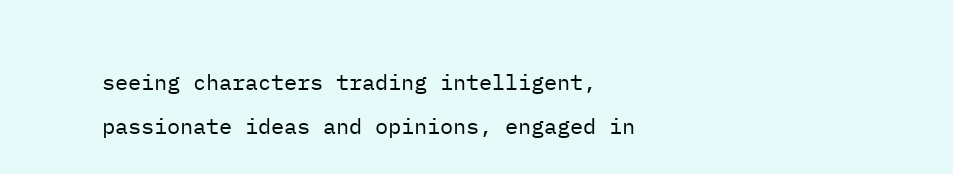seeing characters trading intelligent, passionate ideas and opinions, engaged in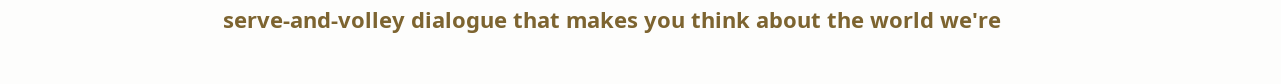serve-and-volley dialogue that makes you think about the world we're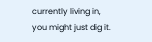currently living in, you might just dig it.